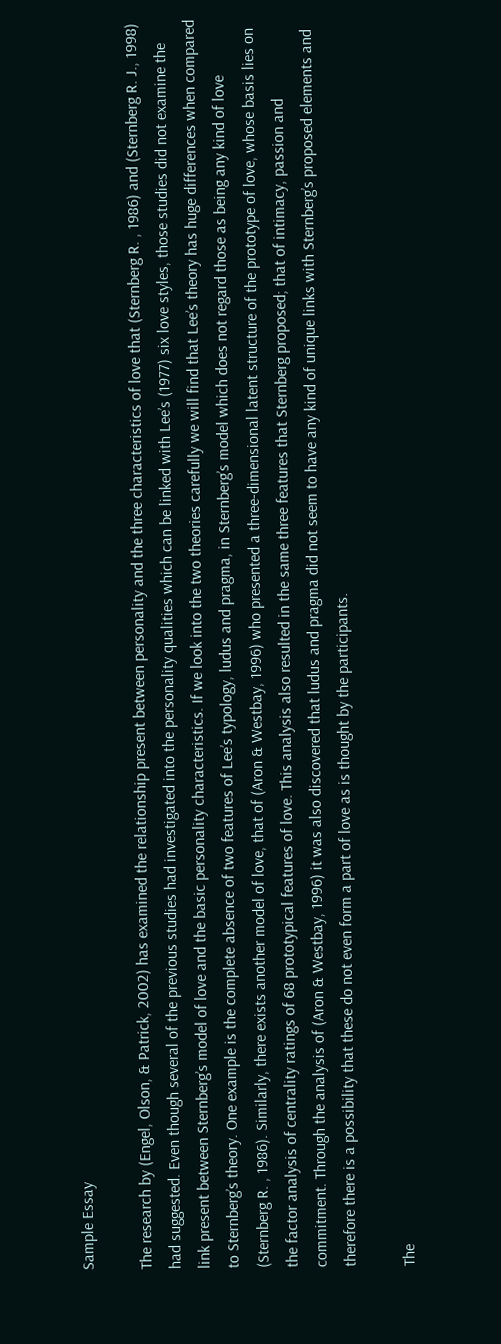Sample Essay

The research by (Engel, Olson, & Patrick, 2002) has examined the relationship present between personality and the three characteristics of love that (Sternberg R. , 1986) and (Sternberg R. J., 1998) had suggested. Even though several of the previous studies had investigated into the personality qualities which can be linked with Lee’s (1977) six love styles, those studies did not examine the link present between Sternberg’s model of love and the basic personality characteristics. If we look into the two theories carefully we will find that Lee’s theory has huge differences when compared to Sternberg’s theory. One example is the complete absence of two features of Lee’s typology, ludus and pragma, in Sternberg’s model which does not regard those as being any kind of love (Sternberg R. , 1986). Similarly, there exists another model of love, that of (Aron & Westbay, 1996) who presented a three-dimensional latent structure of the prototype of love, whose basis lies on the factor analysis of centrality ratings of 68 prototypical features of love. This analysis also resulted in the same three features that Sternberg proposed; that of intimacy, passion and commitment. Through the analysis of (Aron & Westbay, 1996) it was also discovered that ludus and pragma did not seem to have any kind of unique links with Sternberg’s proposed elements and therefore there is a possibility that these do not even form a part of love as is thought by the participants.

The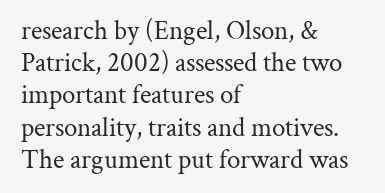research by (Engel, Olson, & Patrick, 2002) assessed the two important features of personality, traits and motives. The argument put forward was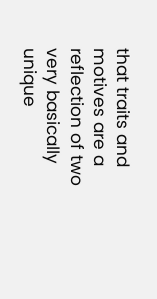that traits and motives are a reflection of two very basically unique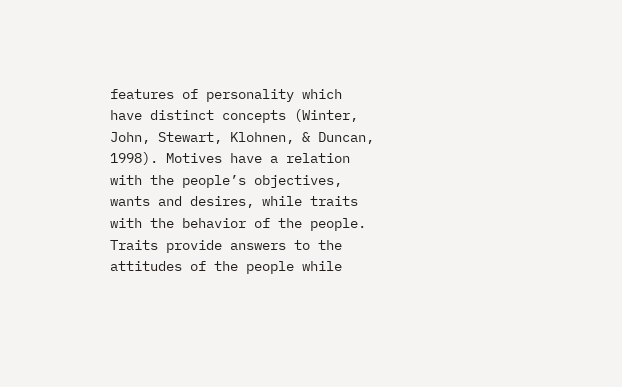features of personality which have distinct concepts (Winter, John, Stewart, Klohnen, & Duncan, 1998). Motives have a relation with the people’s objectives, wants and desires, while traits with the behavior of the people. Traits provide answers to the attitudes of the people while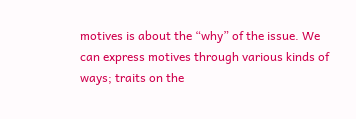motives is about the “why” of the issue. We can express motives through various kinds of ways; traits on the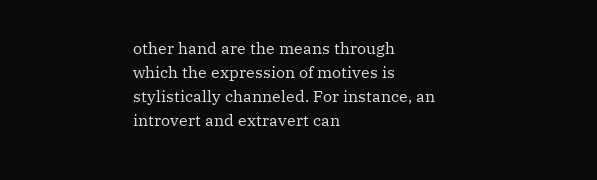other hand are the means through which the expression of motives is stylistically channeled. For instance, an introvert and extravert can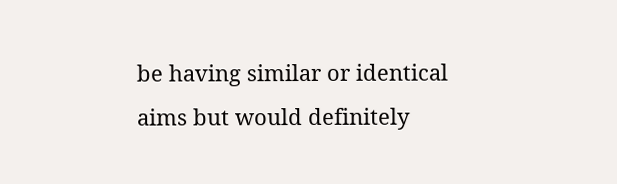be having similar or identical aims but would definitely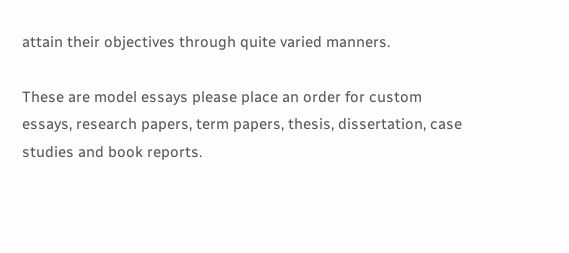attain their objectives through quite varied manners.

These are model essays please place an order for custom essays, research papers, term papers, thesis, dissertation, case studies and book reports.